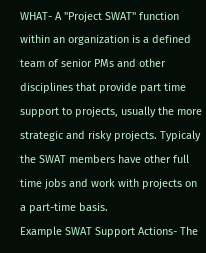WHAT- A "Project SWAT" function within an organization is a defined team of senior PMs and other disciplines that provide part time support to projects, usually the more strategic and risky projects. Typicaly the SWAT members have other full time jobs and work with projects on a part-time basis.
Example SWAT Support Actions- The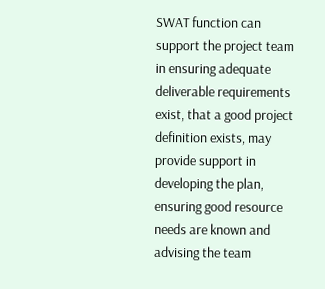SWAT function can support the project team in ensuring adequate deliverable requirements exist, that a good project definition exists, may provide support in developing the plan, ensuring good resource needs are known and advising the team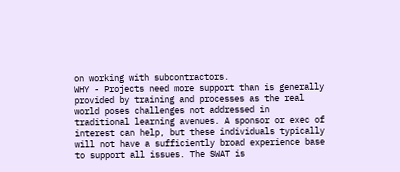on working with subcontractors.
WHY - Projects need more support than is generally provided by training and processes as the real world poses challenges not addressed in traditional learning avenues. A sponsor or exec of interest can help, but these individuals typically will not have a sufficiently broad experience base to support all issues. The SWAT is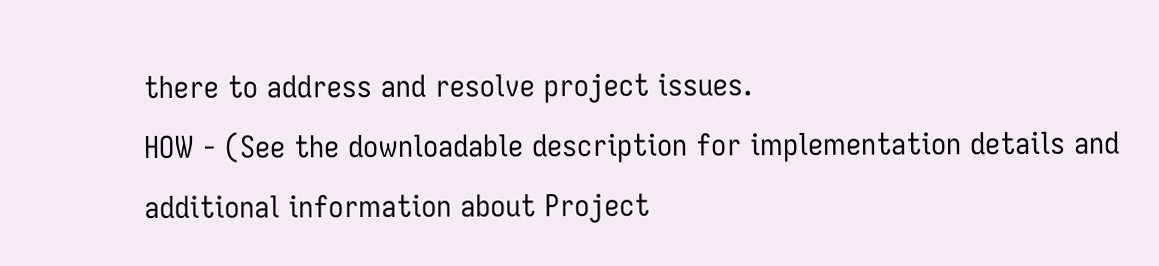there to address and resolve project issues.
HOW - (See the downloadable description for implementation details and additional information about Project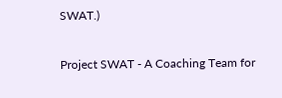SWAT.)

Project SWAT - A Coaching Team for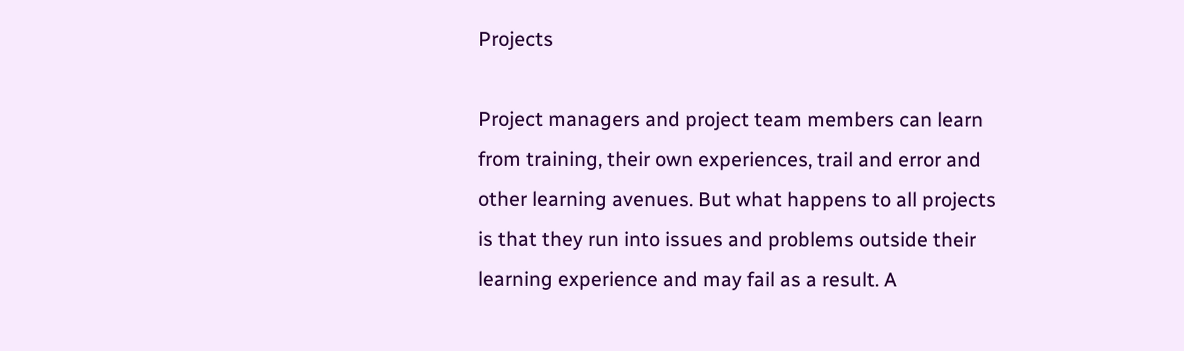Projects

Project managers and project team members can learn from training, their own experiences, trail and error and other learning avenues. But what happens to all projects is that they run into issues and problems outside their learning experience and may fail as a result. A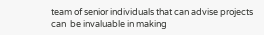team of senior individuals that can advise projects can  be invaluable in making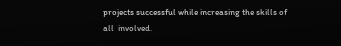projects successful while increasing the skills of all  involved.